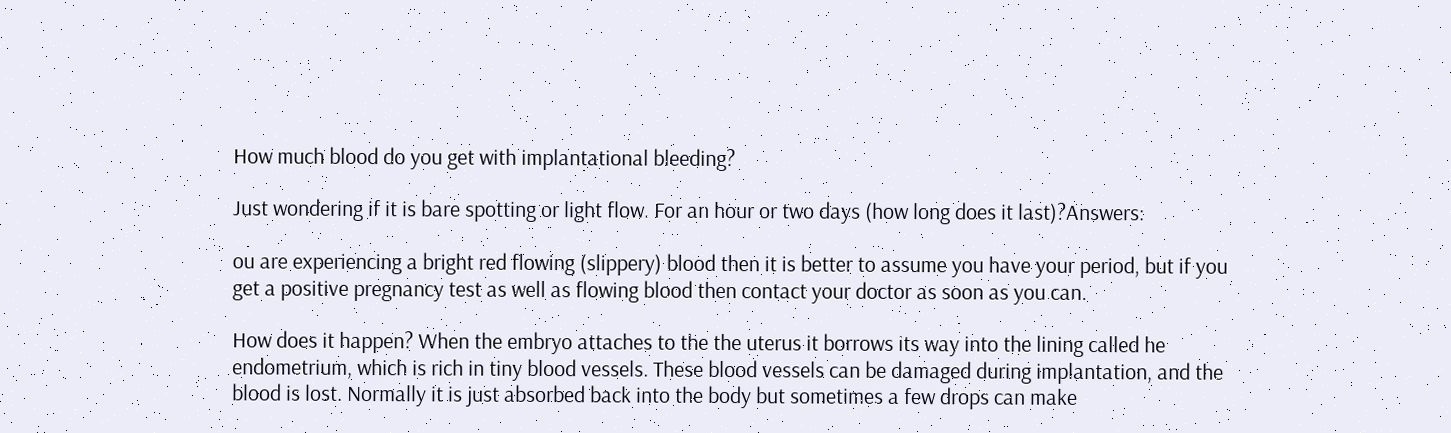How much blood do you get with implantational bleeding?

Just wondering if it is bare spotting or light flow. For an hour or two days (how long does it last)?Answers:

ou are experiencing a bright red flowing (slippery) blood then it is better to assume you have your period, but if you get a positive pregnancy test as well as flowing blood then contact your doctor as soon as you can.

How does it happen? When the embryo attaches to the the uterus it borrows its way into the lining called he endometrium, which is rich in tiny blood vessels. These blood vessels can be damaged during implantation, and the blood is lost. Normally it is just absorbed back into the body but sometimes a few drops can make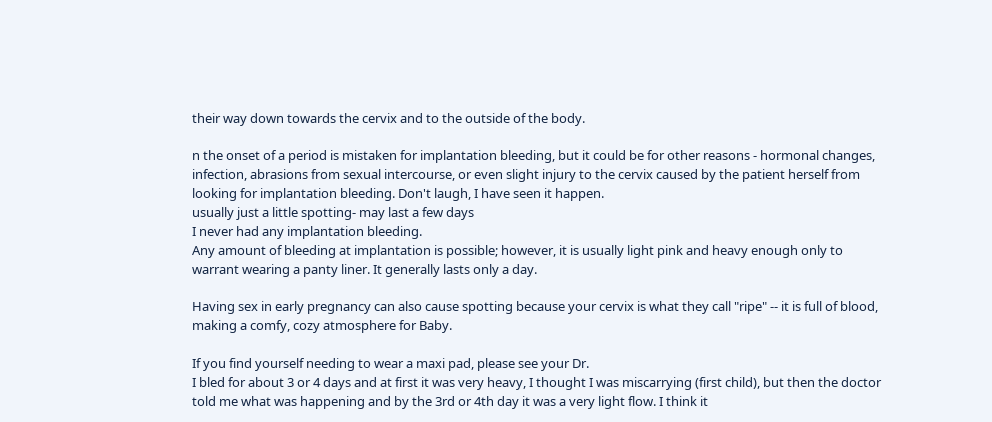their way down towards the cervix and to the outside of the body.

n the onset of a period is mistaken for implantation bleeding, but it could be for other reasons - hormonal changes, infection, abrasions from sexual intercourse, or even slight injury to the cervix caused by the patient herself from looking for implantation bleeding. Don't laugh, I have seen it happen.
usually just a little spotting- may last a few days
I never had any implantation bleeding.
Any amount of bleeding at implantation is possible; however, it is usually light pink and heavy enough only to warrant wearing a panty liner. It generally lasts only a day.

Having sex in early pregnancy can also cause spotting because your cervix is what they call "ripe" -- it is full of blood, making a comfy, cozy atmosphere for Baby.

If you find yourself needing to wear a maxi pad, please see your Dr.
I bled for about 3 or 4 days and at first it was very heavy, I thought I was miscarrying (first child), but then the doctor told me what was happening and by the 3rd or 4th day it was a very light flow. I think it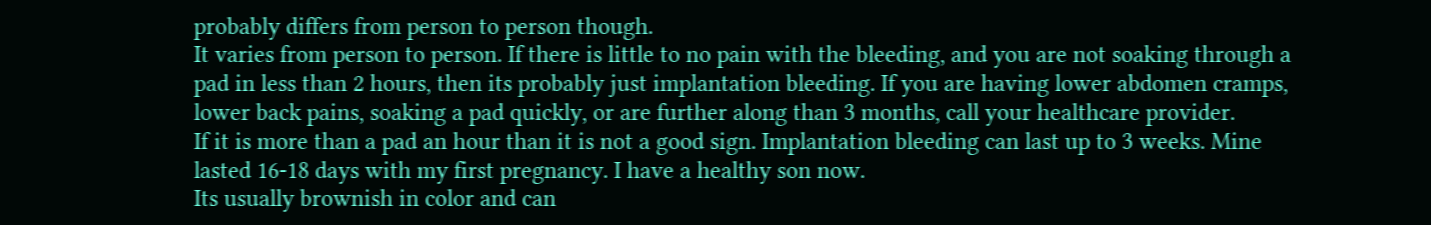probably differs from person to person though.
It varies from person to person. If there is little to no pain with the bleeding, and you are not soaking through a pad in less than 2 hours, then its probably just implantation bleeding. If you are having lower abdomen cramps, lower back pains, soaking a pad quickly, or are further along than 3 months, call your healthcare provider.
If it is more than a pad an hour than it is not a good sign. Implantation bleeding can last up to 3 weeks. Mine lasted 16-18 days with my first pregnancy. I have a healthy son now.
Its usually brownish in color and can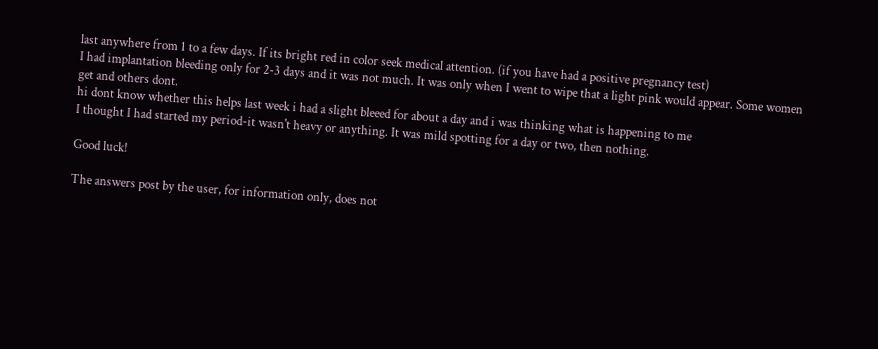last anywhere from 1 to a few days. If its bright red in color seek medical attention. (if you have had a positive pregnancy test)
I had implantation bleeding only for 2-3 days and it was not much. It was only when I went to wipe that a light pink would appear. Some women get and others dont.
hi dont know whether this helps last week i had a slight bleeed for about a day and i was thinking what is happening to me
I thought I had started my period-it wasn't heavy or anything. It was mild spotting for a day or two, then nothing.

Good luck!

The answers post by the user, for information only, does not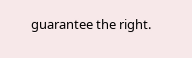guarantee the right.